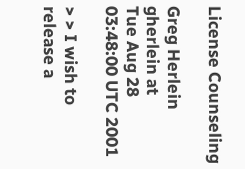License Counseling

Greg Herlein gherlein at
Tue Aug 28 03:48:00 UTC 2001

> > I wish to release a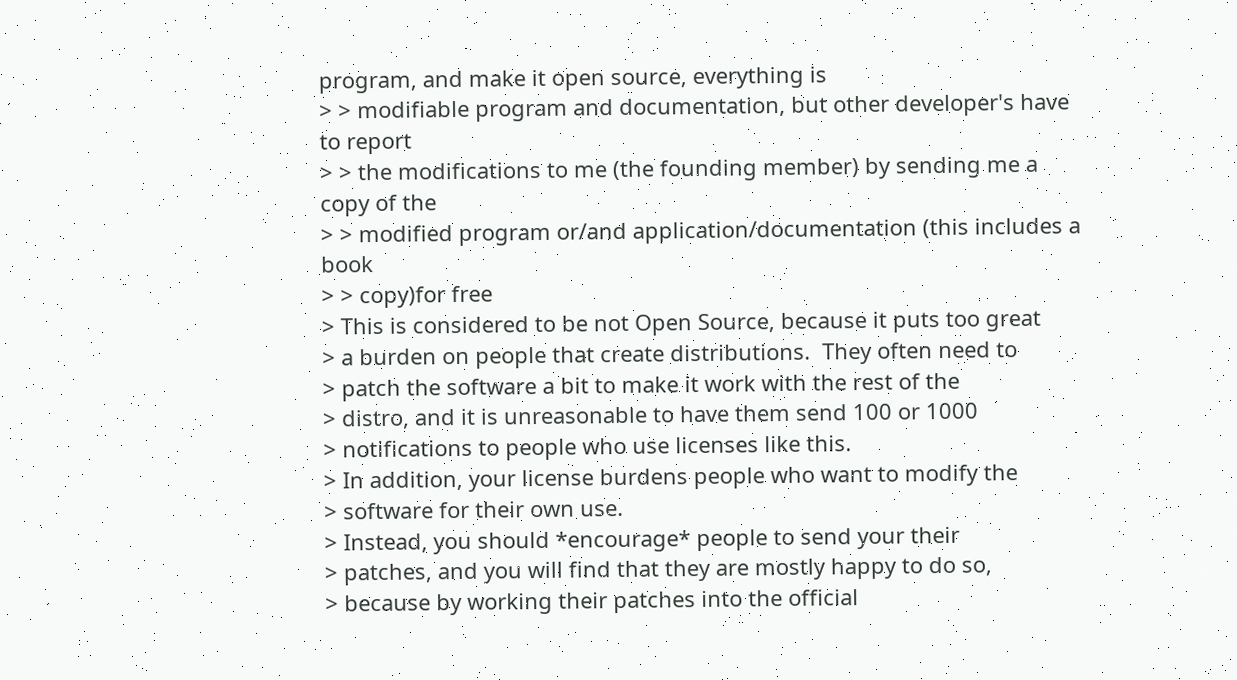program, and make it open source, everything is
> > modifiable program and documentation, but other developer's have to report
> > the modifications to me (the founding member) by sending me a copy of the
> > modified program or/and application/documentation (this includes a book
> > copy)for free
> This is considered to be not Open Source, because it puts too great
> a burden on people that create distributions.  They often need to
> patch the software a bit to make it work with the rest of the
> distro, and it is unreasonable to have them send 100 or 1000
> notifications to people who use licenses like this.
> In addition, your license burdens people who want to modify the
> software for their own use.
> Instead, you should *encourage* people to send your their
> patches, and you will find that they are mostly happy to do so,
> because by working their patches into the official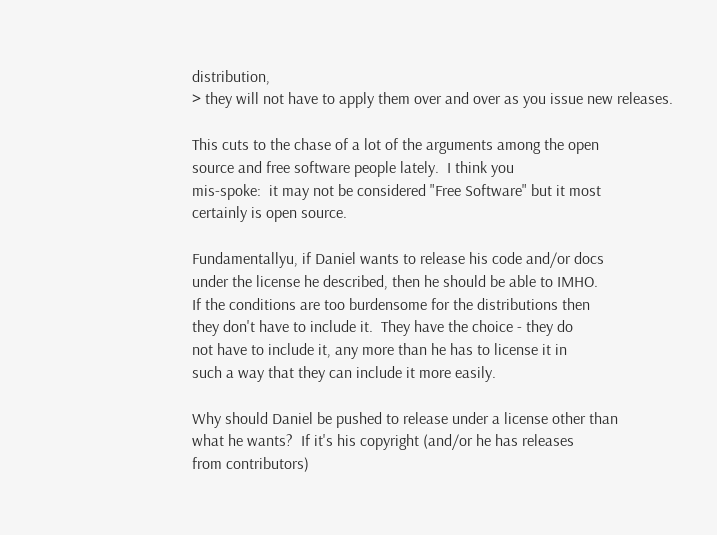distribution,
> they will not have to apply them over and over as you issue new releases.

This cuts to the chase of a lot of the arguments among the open
source and free software people lately.  I think you
mis-spoke:  it may not be considered "Free Software" but it most
certainly is open source.

Fundamentallyu, if Daniel wants to release his code and/or docs
under the license he described, then he should be able to IMHO.
If the conditions are too burdensome for the distributions then
they don't have to include it.  They have the choice - they do
not have to include it, any more than he has to license it in
such a way that they can include it more easily.

Why should Daniel be pushed to release under a license other than
what he wants?  If it's his copyright (and/or he has releases
from contributors)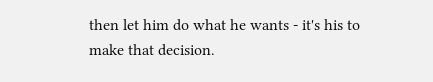then let him do what he wants - it's his to
make that decision.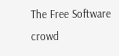The Free Software crowd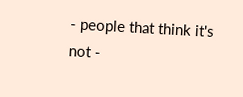- people that think it's not -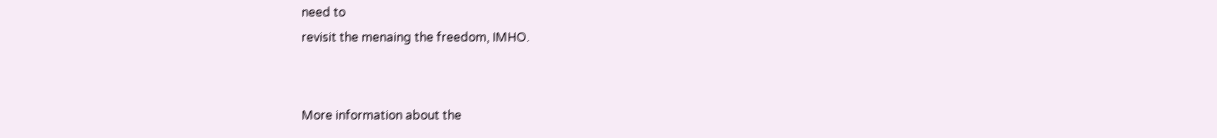need to
revisit the menaing the freedom, IMHO.


More information about the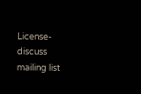License-discuss mailing list